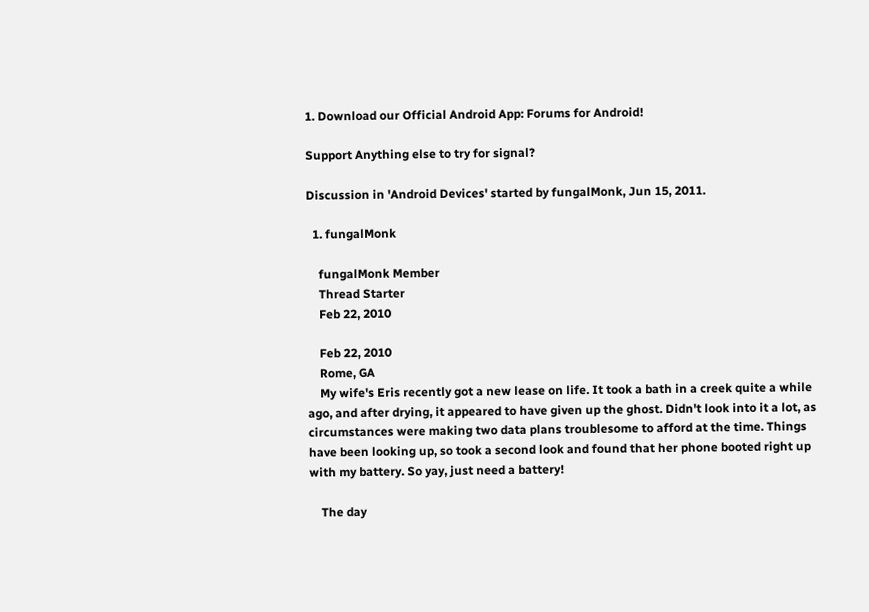1. Download our Official Android App: Forums for Android!

Support Anything else to try for signal?

Discussion in 'Android Devices' started by fungalMonk, Jun 15, 2011.

  1. fungalMonk

    fungalMonk Member
    Thread Starter
    Feb 22, 2010

    Feb 22, 2010
    Rome, GA
    My wife's Eris recently got a new lease on life. It took a bath in a creek quite a while ago, and after drying, it appeared to have given up the ghost. Didn't look into it a lot, as circumstances were making two data plans troublesome to afford at the time. Things have been looking up, so took a second look and found that her phone booted right up with my battery. So yay, just need a battery!

    The day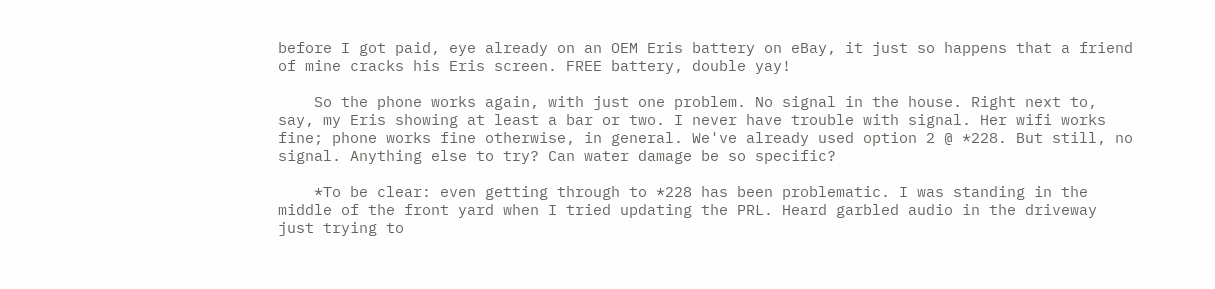before I got paid, eye already on an OEM Eris battery on eBay, it just so happens that a friend of mine cracks his Eris screen. FREE battery, double yay!

    So the phone works again, with just one problem. No signal in the house. Right next to, say, my Eris showing at least a bar or two. I never have trouble with signal. Her wifi works fine; phone works fine otherwise, in general. We've already used option 2 @ *228. But still, no signal. Anything else to try? Can water damage be so specific?

    *To be clear: even getting through to *228 has been problematic. I was standing in the middle of the front yard when I tried updating the PRL. Heard garbled audio in the driveway just trying to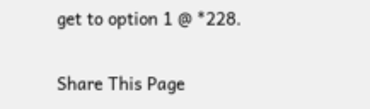get to option 1 @ *228.


Share This Page